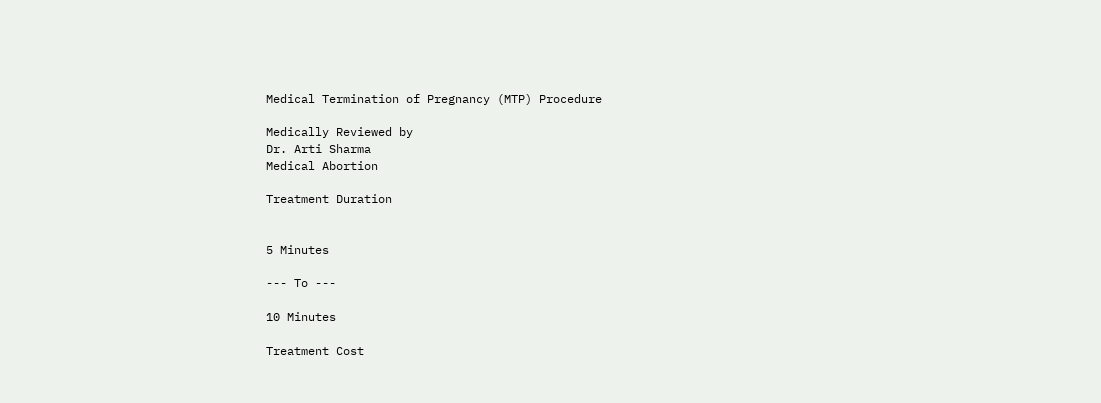Medical Termination of Pregnancy (MTP) Procedure

Medically Reviewed by
Dr. Arti Sharma
Medical Abortion

Treatment Duration


5 Minutes

--- To ---

10 Minutes

Treatment Cost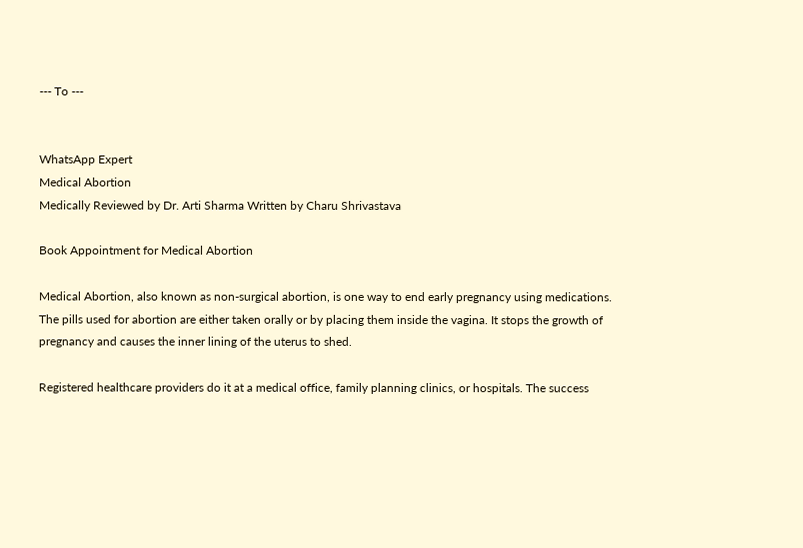--- To ---


WhatsApp Expert
Medical Abortion
Medically Reviewed by Dr. Arti Sharma Written by Charu Shrivastava

Book Appointment for Medical Abortion

Medical Abortion, also known as non-surgical abortion, is one way to end early pregnancy using medications. The pills used for abortion are either taken orally or by placing them inside the vagina. It stops the growth of pregnancy and causes the inner lining of the uterus to shed.

Registered healthcare providers do it at a medical office, family planning clinics, or hospitals. The success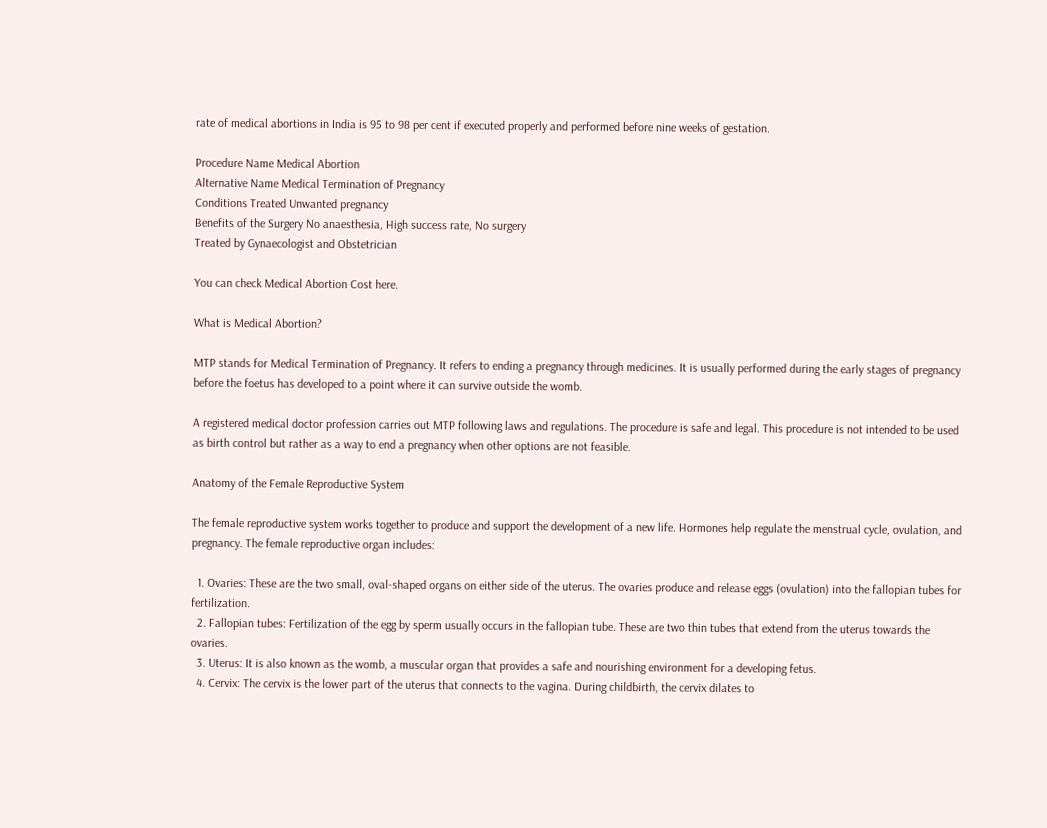rate of medical abortions in India is 95 to 98 per cent if executed properly and performed before nine weeks of gestation.

Procedure Name Medical Abortion
Alternative Name Medical Termination of Pregnancy
Conditions Treated Unwanted pregnancy
Benefits of the Surgery No anaesthesia, High success rate, No surgery
Treated by Gynaecologist and Obstetrician

You can check Medical Abortion Cost here.

What is Medical Abortion?

MTP stands for Medical Termination of Pregnancy. It refers to ending a pregnancy through medicines. It is usually performed during the early stages of pregnancy before the foetus has developed to a point where it can survive outside the womb.

A registered medical doctor profession carries out MTP following laws and regulations. The procedure is safe and legal. This procedure is not intended to be used as birth control but rather as a way to end a pregnancy when other options are not feasible.

Anatomy of the Female Reproductive System

The female reproductive system works together to produce and support the development of a new life. Hormones help regulate the menstrual cycle, ovulation, and pregnancy. The female reproductive organ includes:

  1. Ovaries: These are the two small, oval-shaped organs on either side of the uterus. The ovaries produce and release eggs (ovulation) into the fallopian tubes for fertilization.
  2. Fallopian tubes: Fertilization of the egg by sperm usually occurs in the fallopian tube. These are two thin tubes that extend from the uterus towards the ovaries.
  3. Uterus: It is also known as the womb, a muscular organ that provides a safe and nourishing environment for a developing fetus.
  4. Cervix: The cervix is the lower part of the uterus that connects to the vagina. During childbirth, the cervix dilates to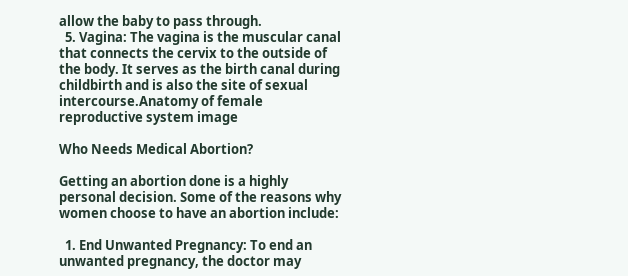allow the baby to pass through.
  5. Vagina: The vagina is the muscular canal that connects the cervix to the outside of the body. It serves as the birth canal during childbirth and is also the site of sexual intercourse.Anatomy of female reproductive system image

Who Needs Medical Abortion?

Getting an abortion done is a highly personal decision. Some of the reasons why women choose to have an abortion include:

  1. End Unwanted Pregnancy: To end an unwanted pregnancy, the doctor may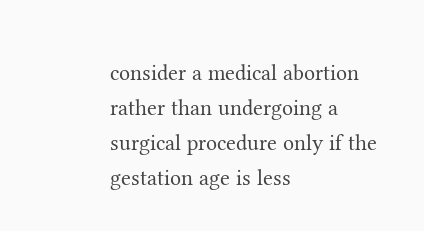consider a medical abortion rather than undergoing a surgical procedure only if the gestation age is less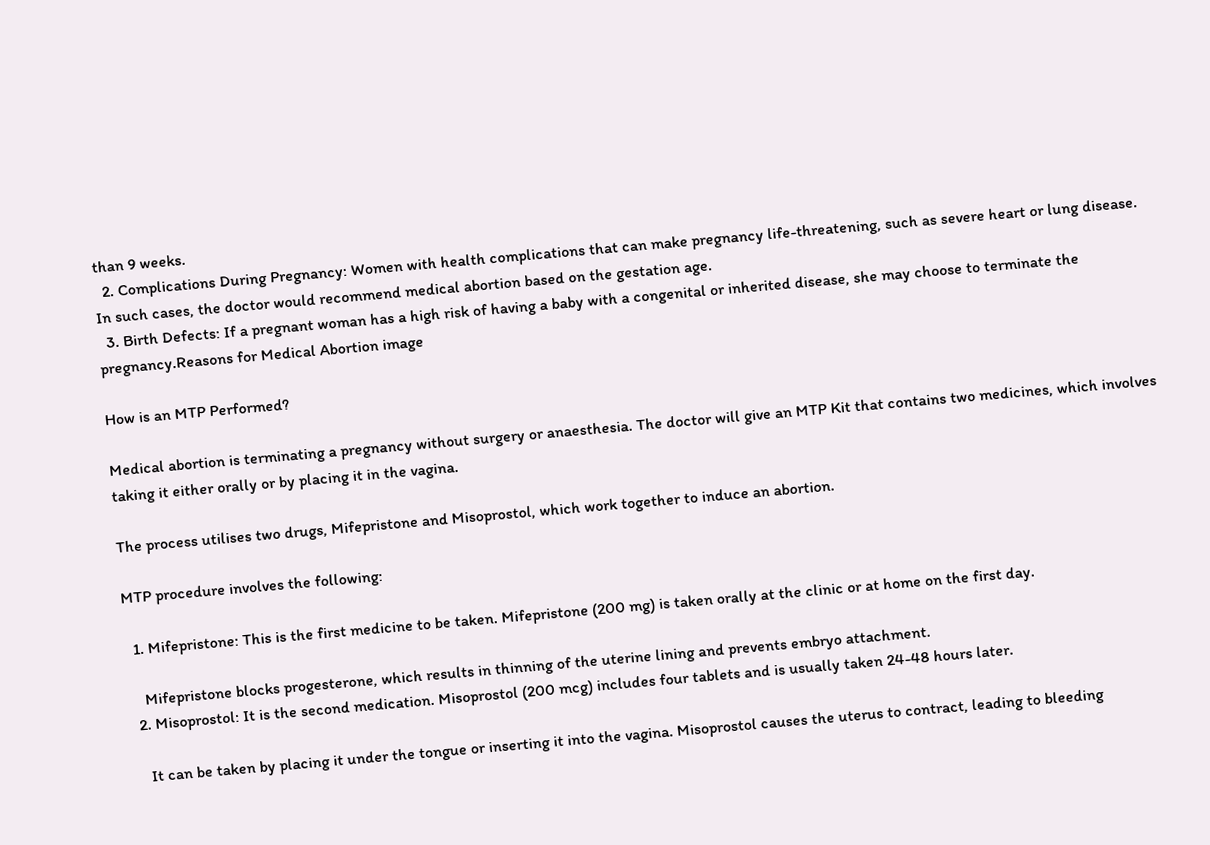than 9 weeks.
  2. Complications During Pregnancy: Women with health complications that can make pregnancy life-threatening, such as severe heart or lung disease. In such cases, the doctor would recommend medical abortion based on the gestation age.
  3. Birth Defects: If a pregnant woman has a high risk of having a baby with a congenital or inherited disease, she may choose to terminate the pregnancy.Reasons for Medical Abortion image

How is an MTP Performed?

Medical abortion is terminating a pregnancy without surgery or anaesthesia. The doctor will give an MTP Kit that contains two medicines, which involves taking it either orally or by placing it in the vagina.

The process utilises two drugs, Mifepristone and Misoprostol, which work together to induce an abortion.

MTP procedure involves the following:

  1. Mifepristone: This is the first medicine to be taken. Mifepristone (200 mg) is taken orally at the clinic or at home on the first day.

    Mifepristone blocks progesterone, which results in thinning of the uterine lining and prevents embryo attachment.
  2. Misoprostol: It is the second medication. Misoprostol (200 mcg) includes four tablets and is usually taken 24-48 hours later.

    It can be taken by placing it under the tongue or inserting it into the vagina. Misoprostol causes the uterus to contract, leading to bleeding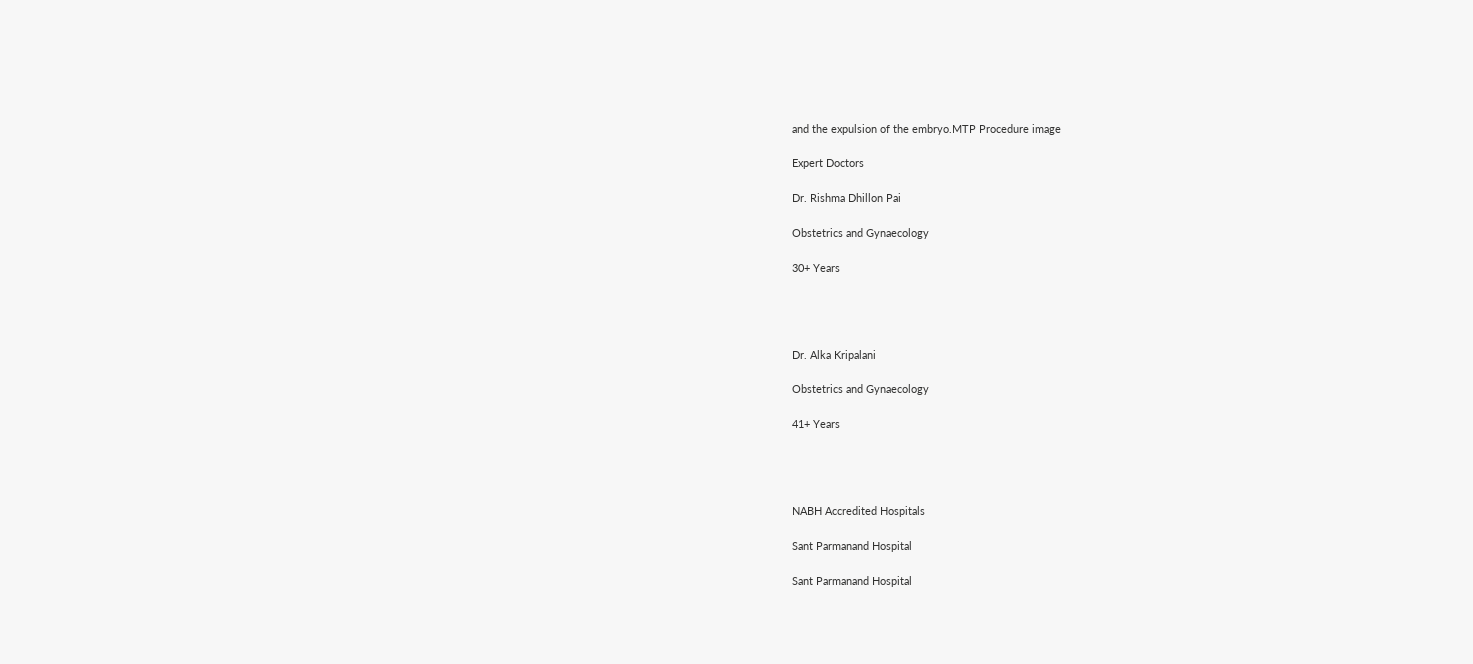and the expulsion of the embryo.MTP Procedure image

Expert Doctors

Dr. Rishma Dhillon Pai

Obstetrics and Gynaecology

30+ Years




Dr. Alka Kripalani

Obstetrics and Gynaecology

41+ Years




NABH Accredited Hospitals

Sant Parmanand Hospital

Sant Parmanand Hospital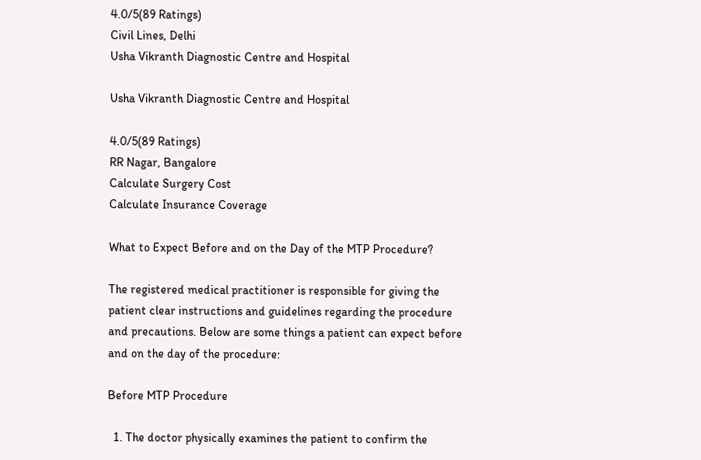4.0/5(89 Ratings)
Civil Lines, Delhi
Usha Vikranth Diagnostic Centre and Hospital

Usha Vikranth Diagnostic Centre and Hospital

4.0/5(89 Ratings)
RR Nagar, Bangalore
Calculate Surgery Cost
Calculate Insurance Coverage

What to Expect Before and on the Day of the MTP Procedure?

The registered medical practitioner is responsible for giving the patient clear instructions and guidelines regarding the procedure and precautions. Below are some things a patient can expect before and on the day of the procedure:

Before MTP Procedure

  1. The doctor physically examines the patient to confirm the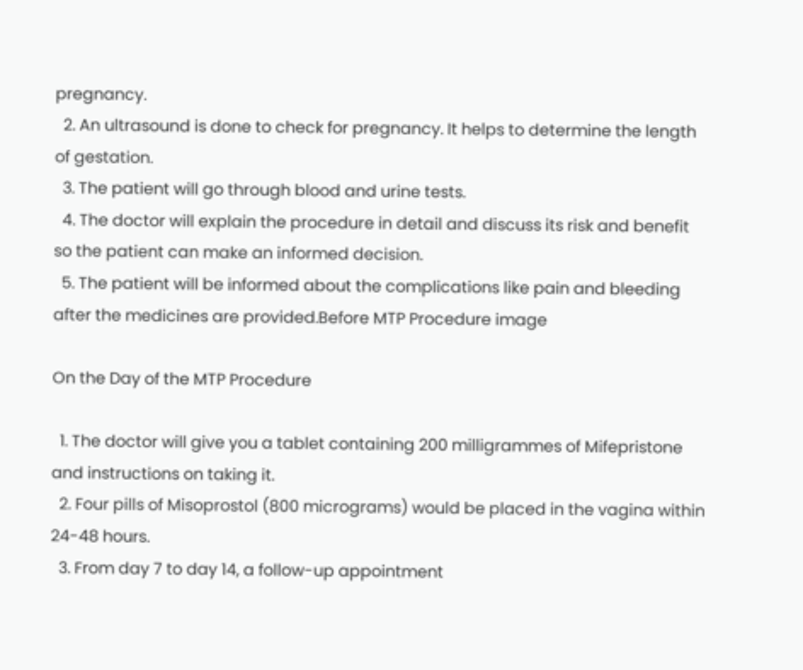pregnancy.
  2. An ultrasound is done to check for pregnancy. It helps to determine the length of gestation.
  3. The patient will go through blood and urine tests.
  4. The doctor will explain the procedure in detail and discuss its risk and benefit so the patient can make an informed decision.
  5. The patient will be informed about the complications like pain and bleeding after the medicines are provided.Before MTP Procedure image

On the Day of the MTP Procedure

  1. The doctor will give you a tablet containing 200 milligrammes of Mifepristone and instructions on taking it.
  2. Four pills of Misoprostol (800 micrograms) would be placed in the vagina within 24-48 hours.
  3. From day 7 to day 14, a follow-up appointment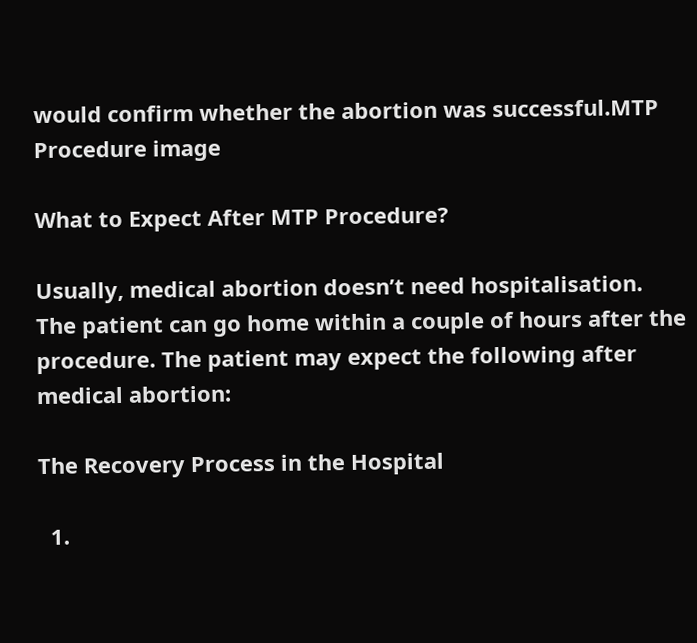would confirm whether the abortion was successful.MTP Procedure image

What to Expect After MTP Procedure?

Usually, medical abortion doesn’t need hospitalisation. The patient can go home within a couple of hours after the procedure. The patient may expect the following after medical abortion:

The Recovery Process in the Hospital

  1.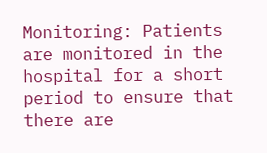Monitoring: Patients are monitored in the hospital for a short period to ensure that there are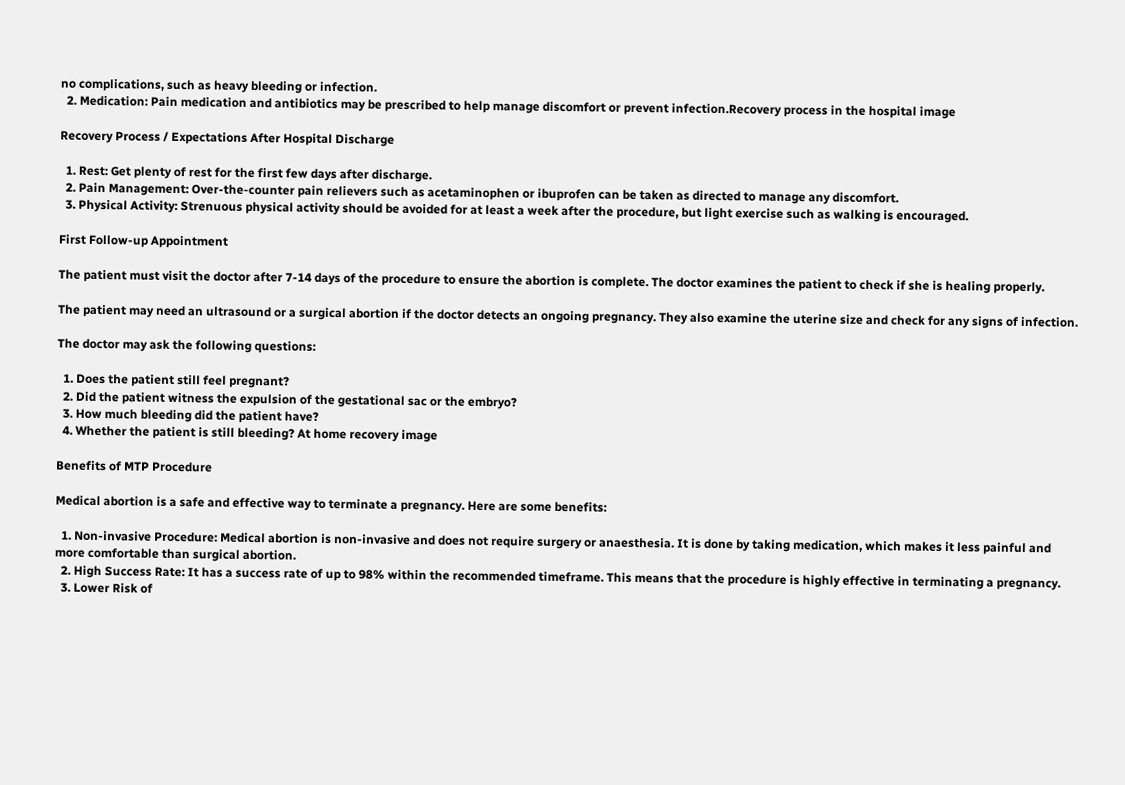no complications, such as heavy bleeding or infection.
  2. Medication: Pain medication and antibiotics may be prescribed to help manage discomfort or prevent infection.Recovery process in the hospital image

Recovery Process / Expectations After Hospital Discharge

  1. Rest: Get plenty of rest for the first few days after discharge.
  2. Pain Management: Over-the-counter pain relievers such as acetaminophen or ibuprofen can be taken as directed to manage any discomfort.
  3. Physical Activity: Strenuous physical activity should be avoided for at least a week after the procedure, but light exercise such as walking is encouraged.

First Follow-up Appointment

The patient must visit the doctor after 7-14 days of the procedure to ensure the abortion is complete. The doctor examines the patient to check if she is healing properly.

The patient may need an ultrasound or a surgical abortion if the doctor detects an ongoing pregnancy. They also examine the uterine size and check for any signs of infection.

The doctor may ask the following questions:

  1. Does the patient still feel pregnant?
  2. Did the patient witness the expulsion of the gestational sac or the embryo?
  3. How much bleeding did the patient have?
  4. Whether the patient is still bleeding? At home recovery image

Benefits of MTP Procedure

Medical abortion is a safe and effective way to terminate a pregnancy. Here are some benefits:

  1. Non-invasive Procedure: Medical abortion is non-invasive and does not require surgery or anaesthesia. It is done by taking medication, which makes it less painful and more comfortable than surgical abortion.
  2. High Success Rate: It has a success rate of up to 98% within the recommended timeframe. This means that the procedure is highly effective in terminating a pregnancy.
  3. Lower Risk of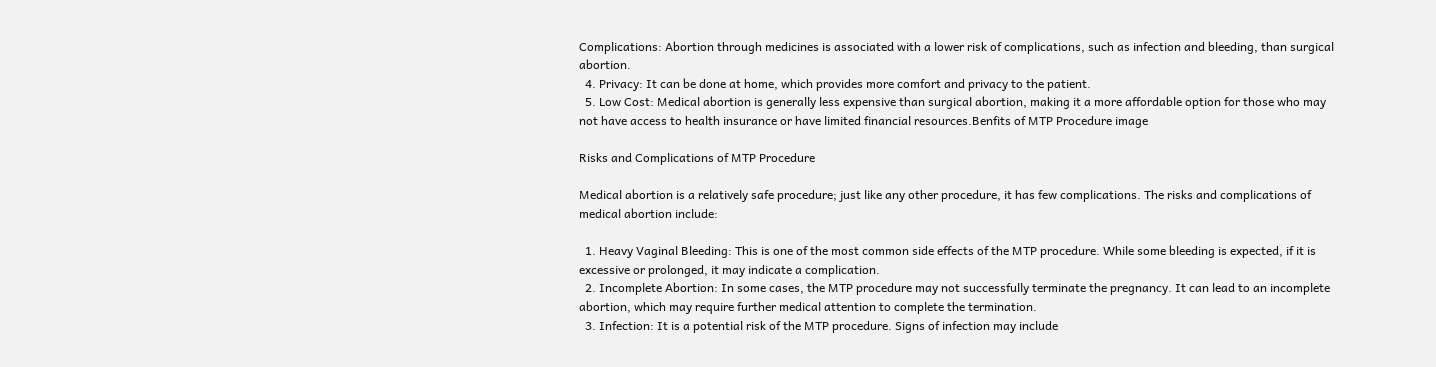Complications: Abortion through medicines is associated with a lower risk of complications, such as infection and bleeding, than surgical abortion.
  4. Privacy: It can be done at home, which provides more comfort and privacy to the patient.
  5. Low Cost: Medical abortion is generally less expensive than surgical abortion, making it a more affordable option for those who may not have access to health insurance or have limited financial resources.Benfits of MTP Procedure image

Risks and Complications of MTP Procedure

Medical abortion is a relatively safe procedure; just like any other procedure, it has few complications. The risks and complications of medical abortion include:

  1. Heavy Vaginal Bleeding: This is one of the most common side effects of the MTP procedure. While some bleeding is expected, if it is excessive or prolonged, it may indicate a complication.
  2. Incomplete Abortion: In some cases, the MTP procedure may not successfully terminate the pregnancy. It can lead to an incomplete abortion, which may require further medical attention to complete the termination.
  3. Infection: It is a potential risk of the MTP procedure. Signs of infection may include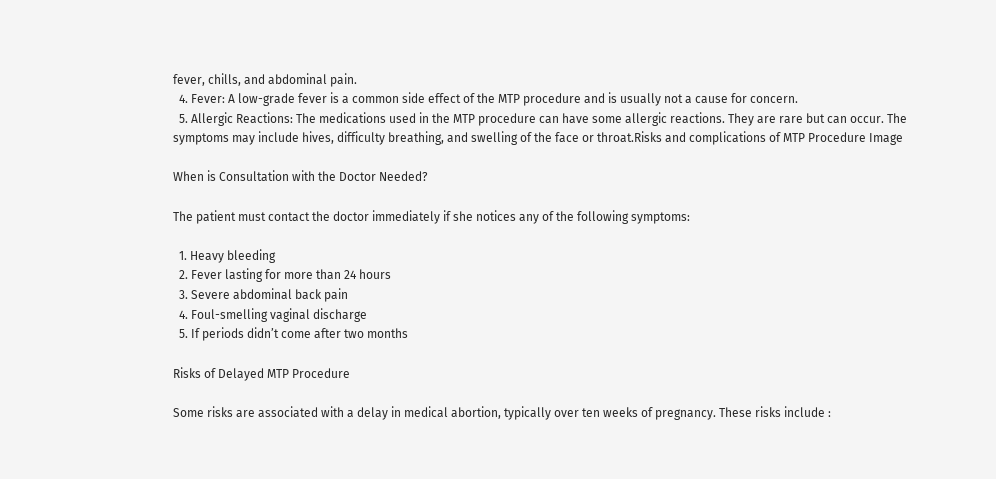fever, chills, and abdominal pain.
  4. Fever: A low-grade fever is a common side effect of the MTP procedure and is usually not a cause for concern.
  5. Allergic Reactions: The medications used in the MTP procedure can have some allergic reactions. They are rare but can occur. The symptoms may include hives, difficulty breathing, and swelling of the face or throat.Risks and complications of MTP Procedure Image

When is Consultation with the Doctor Needed?

The patient must contact the doctor immediately if she notices any of the following symptoms:

  1. Heavy bleeding
  2. Fever lasting for more than 24 hours
  3. Severe abdominal back pain
  4. Foul-smelling vaginal discharge
  5. If periods didn’t come after two months

Risks of Delayed MTP Procedure

Some risks are associated with a delay in medical abortion, typically over ten weeks of pregnancy. These risks include :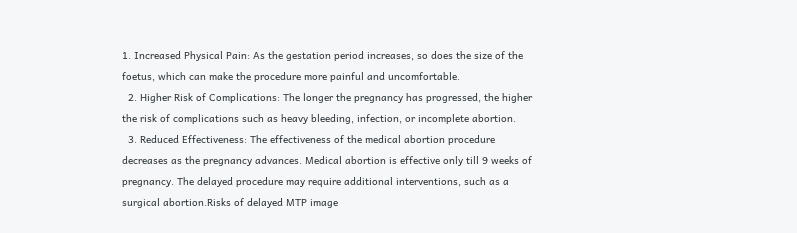1. Increased Physical Pain: As the gestation period increases, so does the size of the foetus, which can make the procedure more painful and uncomfortable.
  2. Higher Risk of Complications: The longer the pregnancy has progressed, the higher the risk of complications such as heavy bleeding, infection, or incomplete abortion.
  3. Reduced Effectiveness: The effectiveness of the medical abortion procedure decreases as the pregnancy advances. Medical abortion is effective only till 9 weeks of pregnancy. The delayed procedure may require additional interventions, such as a surgical abortion.Risks of delayed MTP image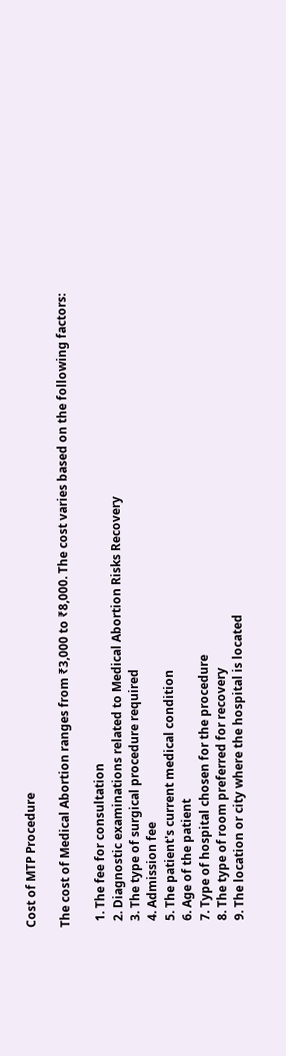Cost of MTP Procedure

The cost of Medical Abortion ranges from ₹3,000 to ₹8,000. The cost varies based on the following factors:

  1. The fee for consultation
  2. Diagnostic examinations related to Medical Abortion Risks Recovery
  3. The type of surgical procedure required
  4. Admission fee
  5. The patient's current medical condition
  6. Age of the patient
  7. Type of hospital chosen for the procedure
  8. The type of room preferred for recovery
  9. The location or city where the hospital is located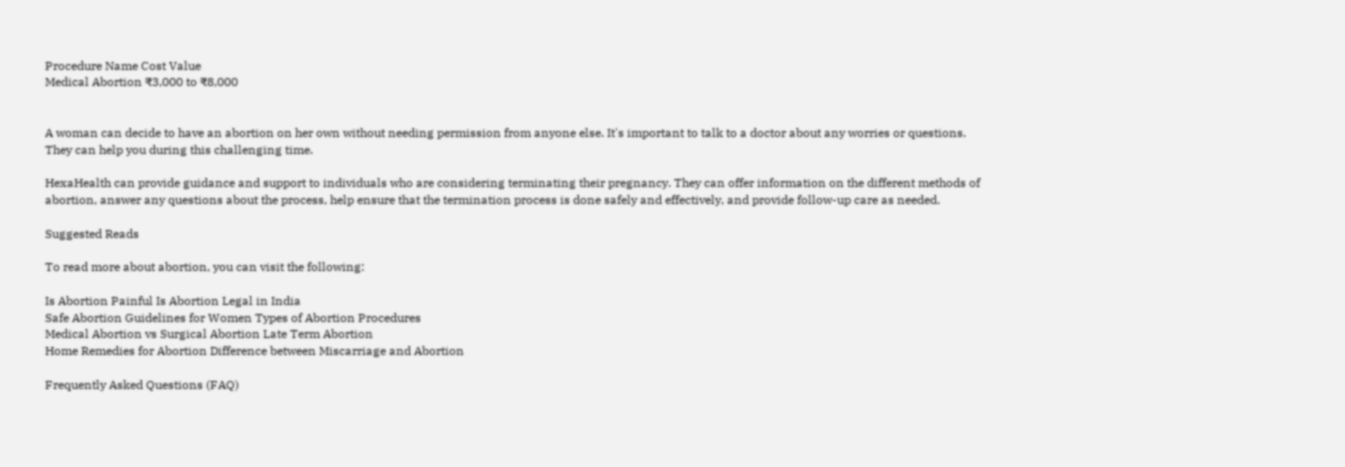Procedure Name Cost Value
Medical Abortion ₹3,000 to ₹8,000


A woman can decide to have an abortion on her own without needing permission from anyone else. It's important to talk to a doctor about any worries or questions. They can help you during this challenging time.

HexaHealth can provide guidance and support to individuals who are considering terminating their pregnancy. They can offer information on the different methods of abortion, answer any questions about the process, help ensure that the termination process is done safely and effectively, and provide follow-up care as needed.

Suggested Reads

To read more about abortion, you can visit the following:

Is Abortion Painful Is Abortion Legal in India
Safe Abortion Guidelines for Women Types of Abortion Procedures
Medical Abortion vs Surgical Abortion Late Term Abortion
Home Remedies for Abortion Difference between Miscarriage and Abortion

Frequently Asked Questions (FAQ)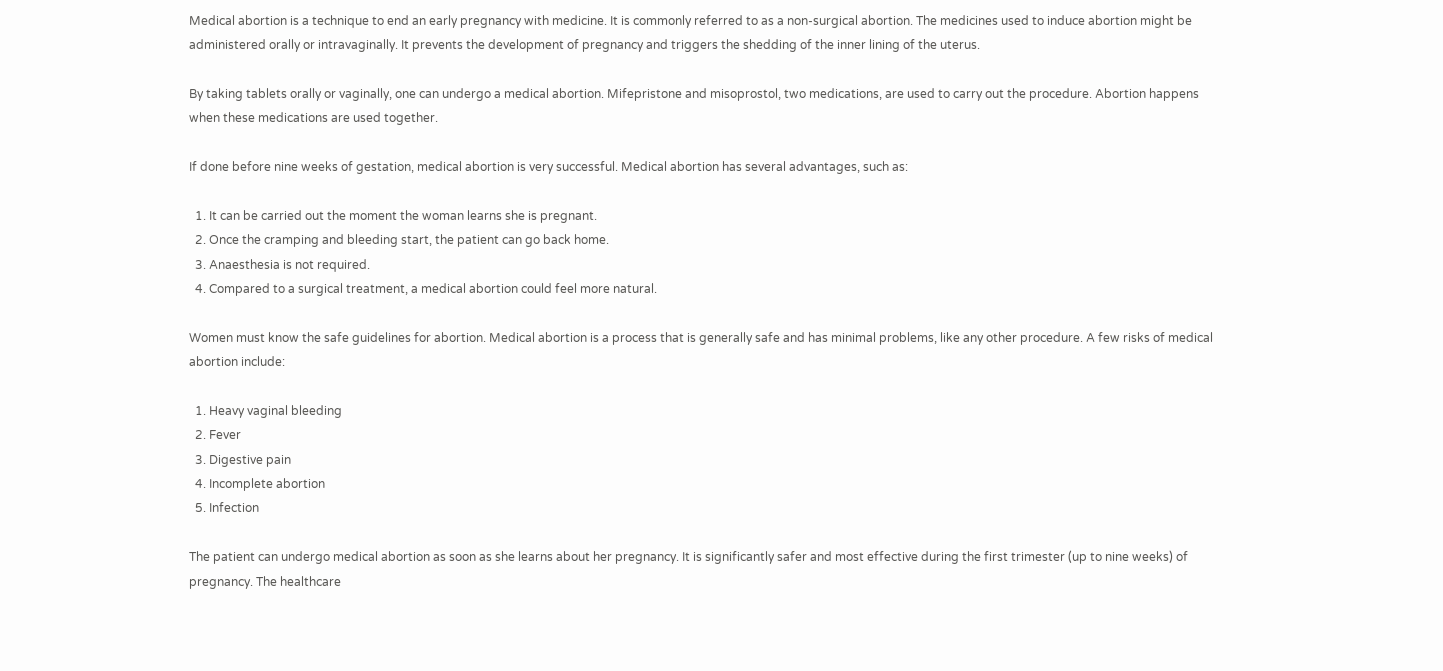Medical abortion is a technique to end an early pregnancy with medicine. It is commonly referred to as a non-surgical abortion. The medicines used to induce abortion might be administered orally or intravaginally. It prevents the development of pregnancy and triggers the shedding of the inner lining of the uterus.

By taking tablets orally or vaginally, one can undergo a medical abortion. Mifepristone and misoprostol, two medications, are used to carry out the procedure. Abortion happens when these medications are used together.

If done before nine weeks of gestation, medical abortion is very successful. Medical abortion has several advantages, such as:

  1. It can be carried out the moment the woman learns she is pregnant.
  2. Once the cramping and bleeding start, the patient can go back home.
  3. Anaesthesia is not required.
  4. Compared to a surgical treatment, a medical abortion could feel more natural.

Women must know the safe guidelines for abortion. Medical abortion is a process that is generally safe and has minimal problems, like any other procedure. A few risks of medical abortion include:

  1. Heavy vaginal bleeding
  2. Fever
  3. Digestive pain
  4. Incomplete abortion
  5. Infection

The patient can undergo medical abortion as soon as she learns about her pregnancy. It is significantly safer and most effective during the first trimester (up to nine weeks) of pregnancy. The healthcare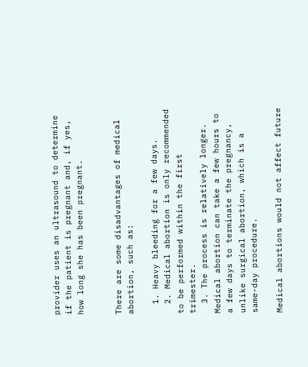provider uses an ultrasound to determine if the patient is pregnant and, if yes, how long she has been pregnant.


There are some disadvantages of medical abortion, such as:

  1. Heavy bleeding for a few days.
  2. Medical abortion is only recommended to be performed within the first trimester.
  3. The process is relatively longer. Medical abortion can take a few hours to a few days to terminate the pregnancy, unlike surgical abortion, which is a same-day procedure.

Medical abortions would not affect future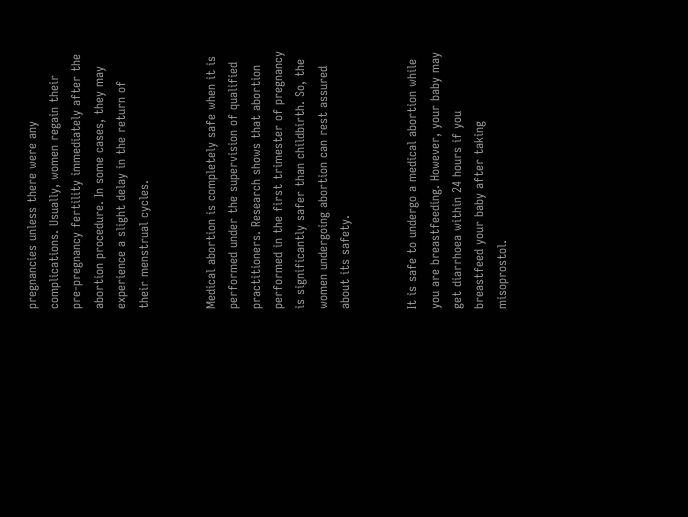pregnancies unless there were any complications. Usually, women regain their pre-pregnancy fertility immediately after the abortion procedure. In some cases, they may experience a slight delay in the return of their menstrual cycles.


Medical abortion is completely safe when it is performed under the supervision of qualified practitioners. Research shows that abortion performed in the first trimester of pregnancy is significantly safer than childbirth. So, the women undergoing abortion can rest assured about its safety.


It is safe to undergo a medical abortion while you are breastfeeding. However, your baby may get diarrhoea within 24 hours if you breastfeed your baby after taking misoprostol.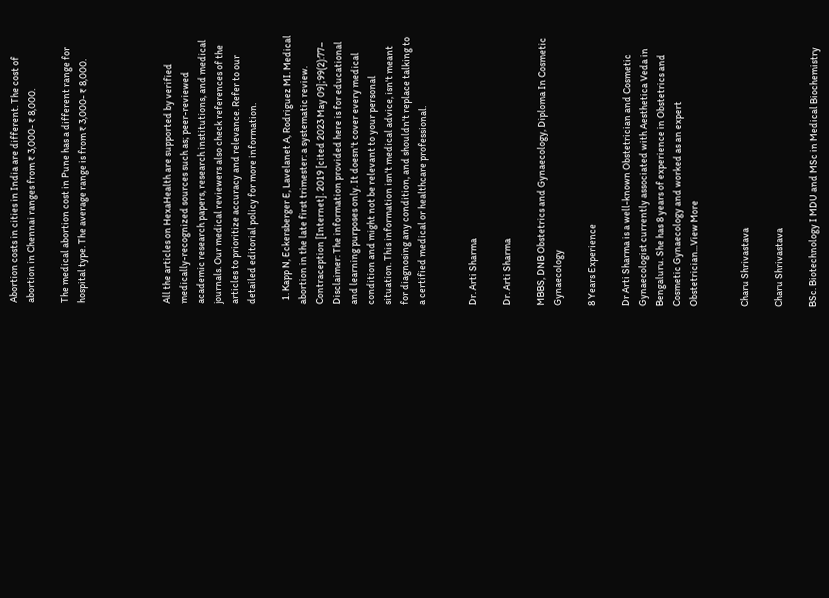Abortion costs in cities in India are different. The cost of abortion in Chennai ranges from ₹ 3,000- ₹ 8,000.

The medical abortion cost in Pune has a different range for hospital type. The average range is from ₹ 3,000- ₹ 8,000.




All the articles on HexaHealth are supported by verified medically-recognized sources such as; peer-reviewed academic research papers, research institutions, and medical journals. Our medical reviewers also check references of the articles to prioritize accuracy and relevance. Refer to our detailed editorial policy for more information.

  1. Kapp N, Eckersberger E, Lavelanet A, Rodriguez MI. Medical abortion in the late first trimester: a systematic review. Contraception [Internet]. 2019 [cited 2023 May 09];99(2):77–
Disclaimer: The information provided here is for educational and learning purposes only. It doesn't cover every medical condition and might not be relevant to your personal situation. This information isn't medical advice, isn't meant for diagnosing any condition, and shouldn't replace talking to a certified medical or healthcare professional.


Dr. Arti Sharma

Dr. Arti Sharma

MBBS, DNB Obstetrics and Gynaecology, Diploma In Cosmetic Gynaecology

8 Years Experience

Dr Arti Sharma is a well-known Obstetrician and Cosmetic Gynaecologist currently associated with Aesthetica Veda in Bengaluru. She has 8 years of experience in Obstetrics and Cosmetic Gynaecology and worked as an expert Obstetrician...View More


Charu Shrivastava

Charu Shrivastava

BSc. Biotechnology I MDU and MSc in Medical Biochemistry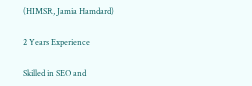(HIMSR, Jamia Hamdard)

2 Years Experience

Skilled in SEO and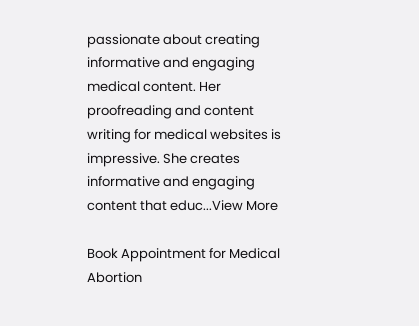passionate about creating informative and engaging medical content. Her proofreading and content writing for medical websites is impressive. She creates informative and engaging content that educ...View More

Book Appointment for Medical Abortion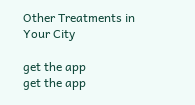Other Treatments in Your City

get the app
get the app